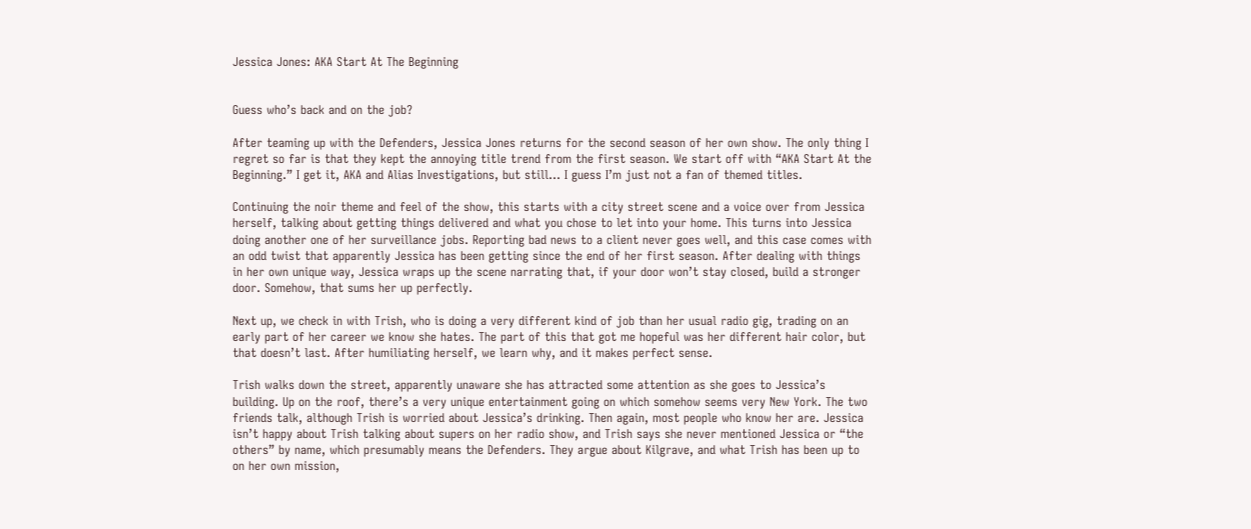Jessica Jones: AKA Start At The Beginning


Guess who’s back and on the job?

After teaming up with the Defenders, Jessica Jones returns for the second season of her own show. The only thing I regret so far is that they kept the annoying title trend from the first season. We start off with “AKA Start At the Beginning.” I get it, AKA and Alias Investigations, but still… I guess I’m just not a fan of themed titles.

Continuing the noir theme and feel of the show, this starts with a city street scene and a voice over from Jessica herself, talking about getting things delivered and what you chose to let into your home. This turns into Jessica doing another one of her surveillance jobs. Reporting bad news to a client never goes well, and this case comes with an odd twist that apparently Jessica has been getting since the end of her first season. After dealing with things in her own unique way, Jessica wraps up the scene narrating that, if your door won’t stay closed, build a stronger door. Somehow, that sums her up perfectly.

Next up, we check in with Trish, who is doing a very different kind of job than her usual radio gig, trading on an early part of her career we know she hates. The part of this that got me hopeful was her different hair color, but that doesn’t last. After humiliating herself, we learn why, and it makes perfect sense.

Trish walks down the street, apparently unaware she has attracted some attention as she goes to Jessica’s building. Up on the roof, there’s a very unique entertainment going on which somehow seems very New York. The two friends talk, although Trish is worried about Jessica’s drinking. Then again, most people who know her are. Jessica isn’t happy about Trish talking about supers on her radio show, and Trish says she never mentioned Jessica or “the others” by name, which presumably means the Defenders. They argue about Kilgrave, and what Trish has been up to on her own mission,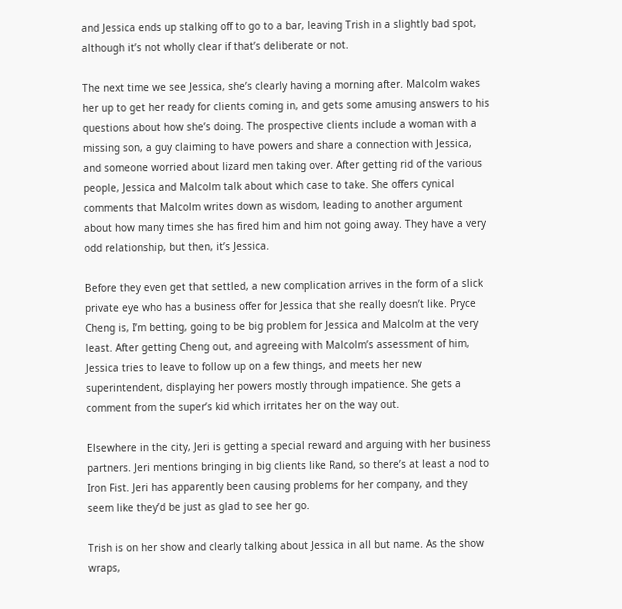and Jessica ends up stalking off to go to a bar, leaving Trish in a slightly bad spot, although it’s not wholly clear if that’s deliberate or not.

The next time we see Jessica, she’s clearly having a morning after. Malcolm wakes her up to get her ready for clients coming in, and gets some amusing answers to his questions about how she’s doing. The prospective clients include a woman with a missing son, a guy claiming to have powers and share a connection with Jessica, and someone worried about lizard men taking over. After getting rid of the various people, Jessica and Malcolm talk about which case to take. She offers cynical comments that Malcolm writes down as wisdom, leading to another argument about how many times she has fired him and him not going away. They have a very odd relationship, but then, it’s Jessica.

Before they even get that settled, a new complication arrives in the form of a slick private eye who has a business offer for Jessica that she really doesn’t like. Pryce Cheng is, I’m betting, going to be big problem for Jessica and Malcolm at the very least. After getting Cheng out, and agreeing with Malcolm’s assessment of him, Jessica tries to leave to follow up on a few things, and meets her new superintendent, displaying her powers mostly through impatience. She gets a comment from the super’s kid which irritates her on the way out.

Elsewhere in the city, Jeri is getting a special reward and arguing with her business partners. Jeri mentions bringing in big clients like Rand, so there’s at least a nod to Iron Fist. Jeri has apparently been causing problems for her company, and they seem like they’d be just as glad to see her go.

Trish is on her show and clearly talking about Jessica in all but name. As the show wraps,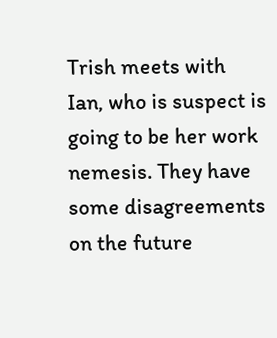Trish meets with Ian, who is suspect is going to be her work nemesis. They have some disagreements on the future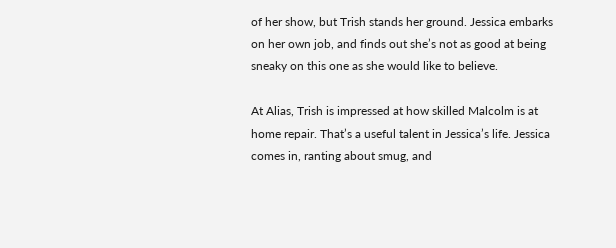of her show, but Trish stands her ground. Jessica embarks on her own job, and finds out she’s not as good at being sneaky on this one as she would like to believe.

At Alias, Trish is impressed at how skilled Malcolm is at home repair. That’s a useful talent in Jessica’s life. Jessica comes in, ranting about smug, and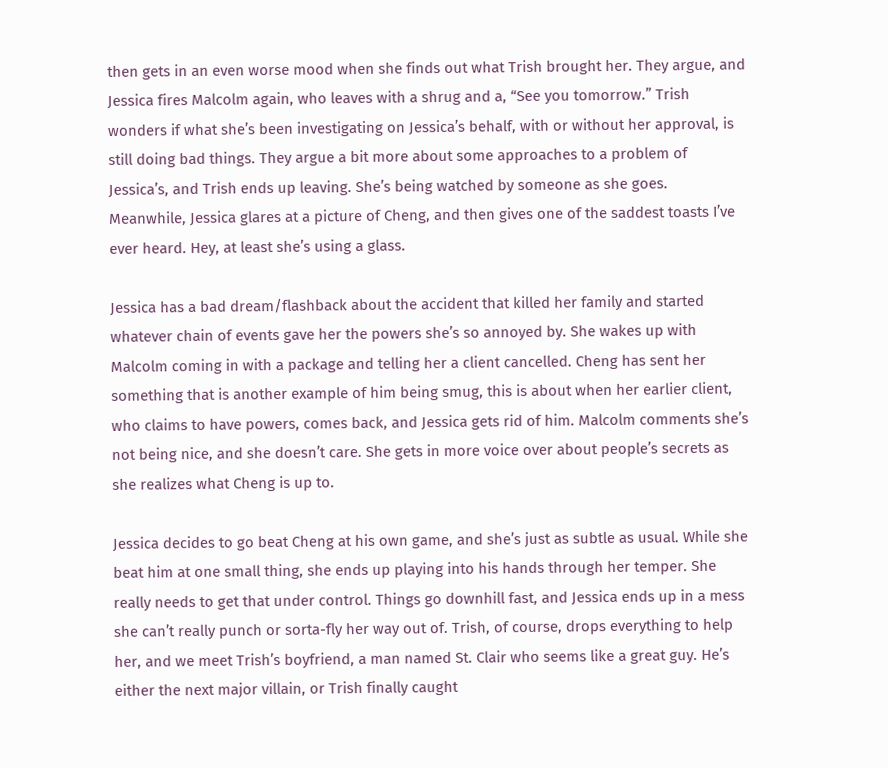then gets in an even worse mood when she finds out what Trish brought her. They argue, and Jessica fires Malcolm again, who leaves with a shrug and a, “See you tomorrow.” Trish wonders if what she’s been investigating on Jessica’s behalf, with or without her approval, is still doing bad things. They argue a bit more about some approaches to a problem of Jessica’s, and Trish ends up leaving. She’s being watched by someone as she goes. Meanwhile, Jessica glares at a picture of Cheng, and then gives one of the saddest toasts I’ve ever heard. Hey, at least she’s using a glass.

Jessica has a bad dream/flashback about the accident that killed her family and started whatever chain of events gave her the powers she’s so annoyed by. She wakes up with Malcolm coming in with a package and telling her a client cancelled. Cheng has sent her something that is another example of him being smug, this is about when her earlier client, who claims to have powers, comes back, and Jessica gets rid of him. Malcolm comments she’s not being nice, and she doesn’t care. She gets in more voice over about people’s secrets as she realizes what Cheng is up to.

Jessica decides to go beat Cheng at his own game, and she’s just as subtle as usual. While she beat him at one small thing, she ends up playing into his hands through her temper. She really needs to get that under control. Things go downhill fast, and Jessica ends up in a mess she can’t really punch or sorta-fly her way out of. Trish, of course, drops everything to help her, and we meet Trish’s boyfriend, a man named St. Clair who seems like a great guy. He’s either the next major villain, or Trish finally caught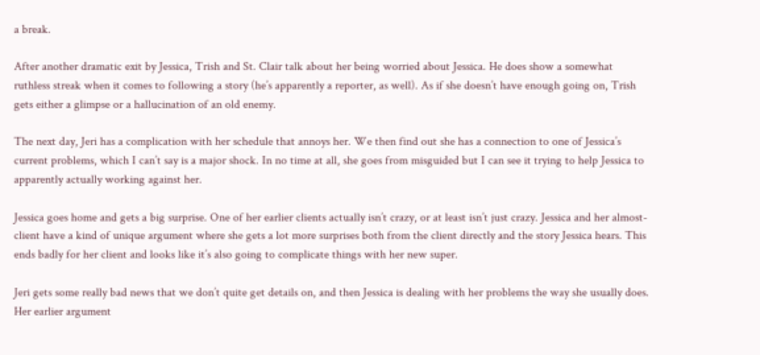a break.

After another dramatic exit by Jessica, Trish and St. Clair talk about her being worried about Jessica. He does show a somewhat ruthless streak when it comes to following a story (he’s apparently a reporter, as well). As if she doesn’t have enough going on, Trish gets either a glimpse or a hallucination of an old enemy.

The next day, Jeri has a complication with her schedule that annoys her. We then find out she has a connection to one of Jessica’s current problems, which I can’t say is a major shock. In no time at all, she goes from misguided but I can see it trying to help Jessica to apparently actually working against her.

Jessica goes home and gets a big surprise. One of her earlier clients actually isn’t crazy, or at least isn’t just crazy. Jessica and her almost-client have a kind of unique argument where she gets a lot more surprises both from the client directly and the story Jessica hears. This ends badly for her client and looks like it’s also going to complicate things with her new super.

Jeri gets some really bad news that we don’t quite get details on, and then Jessica is dealing with her problems the way she usually does. Her earlier argument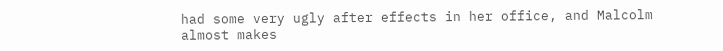had some very ugly after effects in her office, and Malcolm almost makes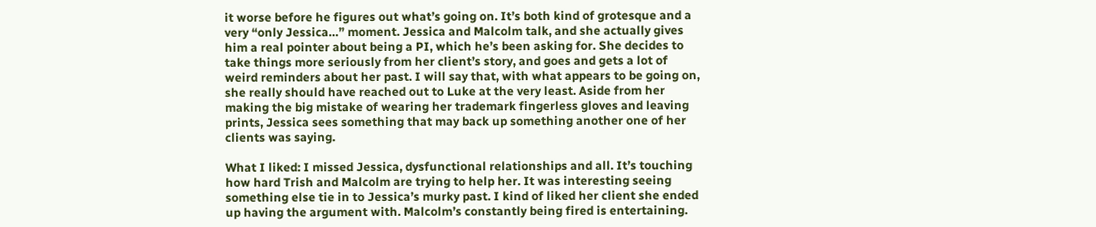it worse before he figures out what’s going on. It’s both kind of grotesque and a very “only Jessica…” moment. Jessica and Malcolm talk, and she actually gives him a real pointer about being a PI, which he’s been asking for. She decides to take things more seriously from her client’s story, and goes and gets a lot of weird reminders about her past. I will say that, with what appears to be going on, she really should have reached out to Luke at the very least. Aside from her making the big mistake of wearing her trademark fingerless gloves and leaving prints, Jessica sees something that may back up something another one of her clients was saying.

What I liked: I missed Jessica, dysfunctional relationships and all. It’s touching how hard Trish and Malcolm are trying to help her. It was interesting seeing something else tie in to Jessica’s murky past. I kind of liked her client she ended up having the argument with. Malcolm’s constantly being fired is entertaining.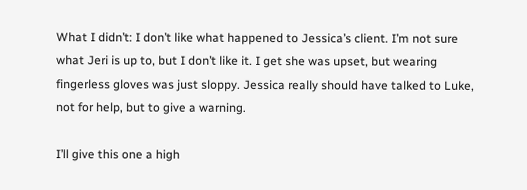What I didn’t: I don’t like what happened to Jessica’s client. I’m not sure what Jeri is up to, but I don’t like it. I get she was upset, but wearing fingerless gloves was just sloppy. Jessica really should have talked to Luke, not for help, but to give a warning.

I’ll give this one a high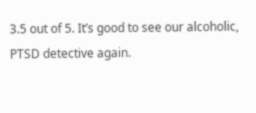3.5 out of 5. It’s good to see our alcoholic, PTSD detective again.